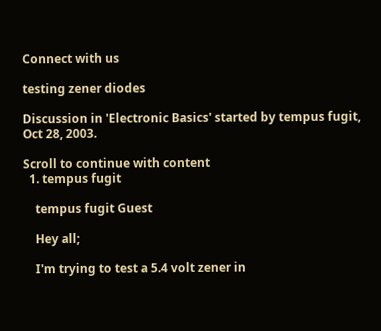Connect with us

testing zener diodes

Discussion in 'Electronic Basics' started by tempus fugit, Oct 28, 2003.

Scroll to continue with content
  1. tempus fugit

    tempus fugit Guest

    Hey all;

    I'm trying to test a 5.4 volt zener in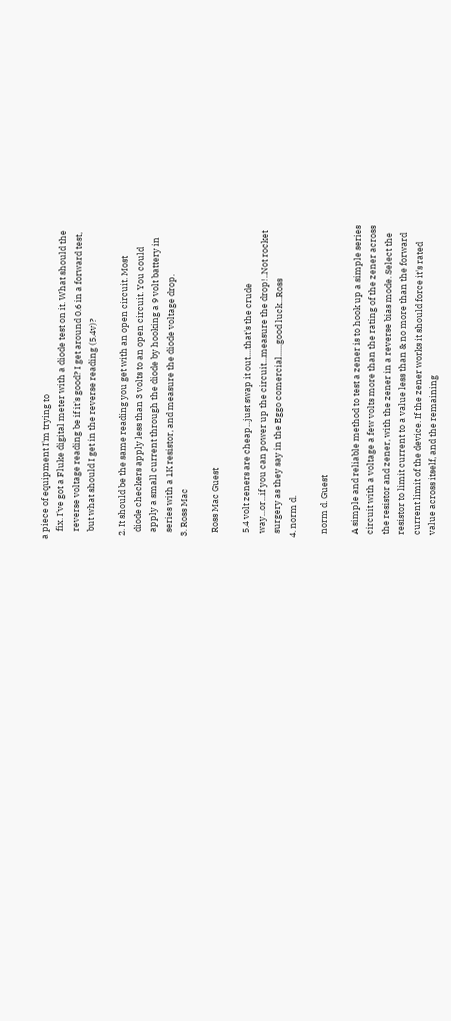a piece of equipment I'm trying to
    fix. I've got a Fluke digital meter with a diode test on it. What should the
    reverse voltage reading be if it's good? I get around 0.6 in a forward test,
    but what should I get in the reverse reading (5.4v)?

  2. It should be the same reading you get with an open circuit. Most
    diode checkers apply less than 3 volts to an open circuit. You could
    apply a small current through the diode by hooking a 9 volt battery in
    series with a 1K resistor, and measure the diode voltage drop.
  3. Ross Mac

    Ross Mac Guest

    5.4 volt zeners are cheap...just swap it out....that's the crude
    way...or...if you can power up the circuit...measure the drop!..Not rocket
    surgery as they say in the Eggo comercial......good luck...Ross
  4. norm d.

    norm d. Guest

    A simple and reliable method to test a zener is to hook up a simple series
    circuit with a voltage a few volts more than the rating of the zener across
    the resistor and zener, with the zener in a reverse bias mode. Select the
    resistor to limit current to a value less than & no more than the forward
    current limit of the device. If the zener works it should force it's rated
    value across itself, and the remaining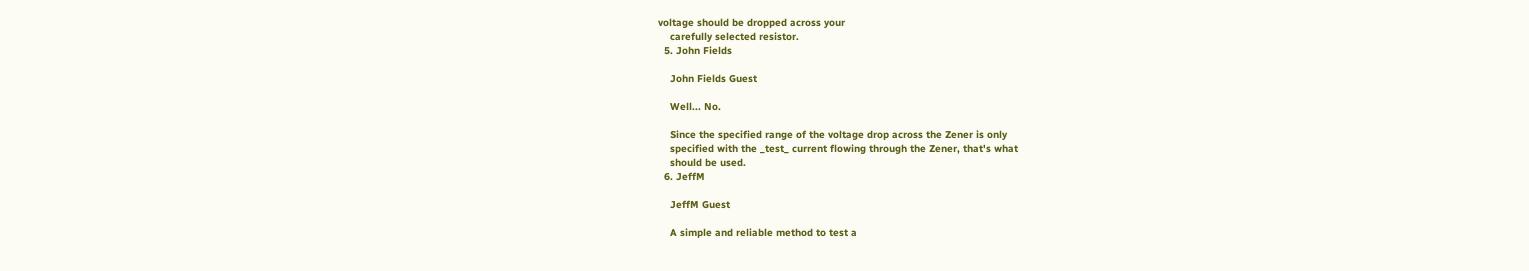voltage should be dropped across your
    carefully selected resistor.
  5. John Fields

    John Fields Guest

    Well... No.

    Since the specified range of the voltage drop across the Zener is only
    specified with the _test_ current flowing through the Zener, that's what
    should be used.
  6. JeffM

    JeffM Guest

    A simple and reliable method to test a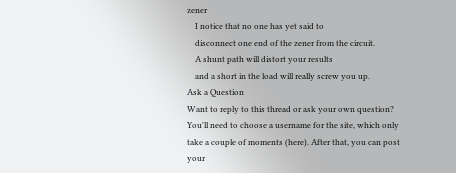zener
    I notice that no one has yet said to
    disconnect one end of the zener from the circuit.
    A shunt path will distort your results
    and a short in the load will really screw you up.
Ask a Question
Want to reply to this thread or ask your own question?
You'll need to choose a username for the site, which only take a couple of moments (here). After that, you can post your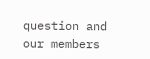question and our members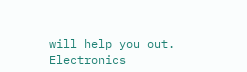will help you out.
Electronics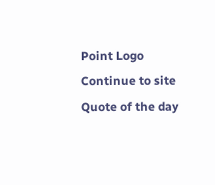Point Logo
Continue to site
Quote of the day